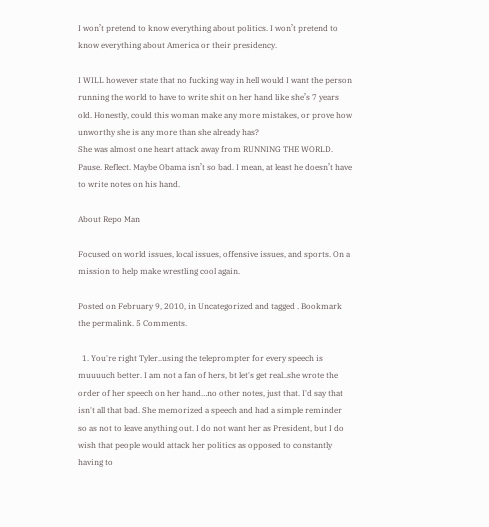I won’t pretend to know everything about politics. I won’t pretend to know everything about America or their presidency.

I WILL however state that no fucking way in hell would I want the person running the world to have to write shit on her hand like she’s 7 years old. Honestly, could this woman make any more mistakes, or prove how unworthy she is any more than she already has?
She was almost one heart attack away from RUNNING THE WORLD. Pause. Reflect. Maybe Obama isn’t so bad. I mean, at least he doesn’t have to write notes on his hand.

About Repo Man

Focused on world issues, local issues, offensive issues, and sports. On a mission to help make wrestling cool again.

Posted on February 9, 2010, in Uncategorized and tagged . Bookmark the permalink. 5 Comments.

  1. You're right Tyler..using the teleprompter for every speech is muuuuch better. I am not a fan of hers, bt let's get real..she wrote the order of her speech on her hand…no other notes, just that. I'd say that isn't all that bad. She memorized a speech and had a simple reminder so as not to leave anything out. I do not want her as President, but I do wish that people would attack her politics as opposed to constantly having to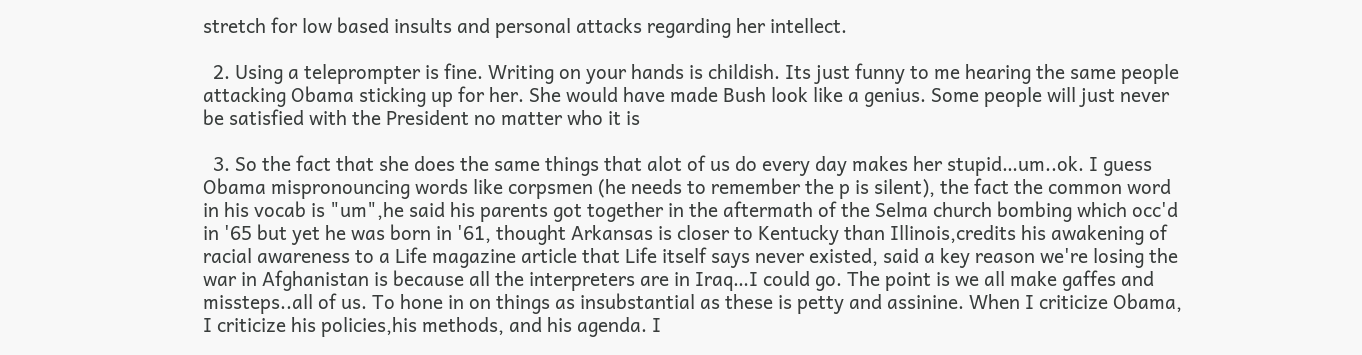stretch for low based insults and personal attacks regarding her intellect.

  2. Using a teleprompter is fine. Writing on your hands is childish. Its just funny to me hearing the same people attacking Obama sticking up for her. She would have made Bush look like a genius. Some people will just never be satisfied with the President no matter who it is

  3. So the fact that she does the same things that alot of us do every day makes her stupid…um..ok. I guess Obama mispronouncing words like corpsmen (he needs to remember the p is silent), the fact the common word in his vocab is "um",he said his parents got together in the aftermath of the Selma church bombing which occ'd in '65 but yet he was born in '61, thought Arkansas is closer to Kentucky than Illinois,credits his awakening of racial awareness to a Life magazine article that Life itself says never existed, said a key reason we're losing the war in Afghanistan is because all the interpreters are in Iraq…I could go. The point is we all make gaffes and missteps..all of us. To hone in on things as insubstantial as these is petty and assinine. When I criticize Obama, I criticize his policies,his methods, and his agenda. I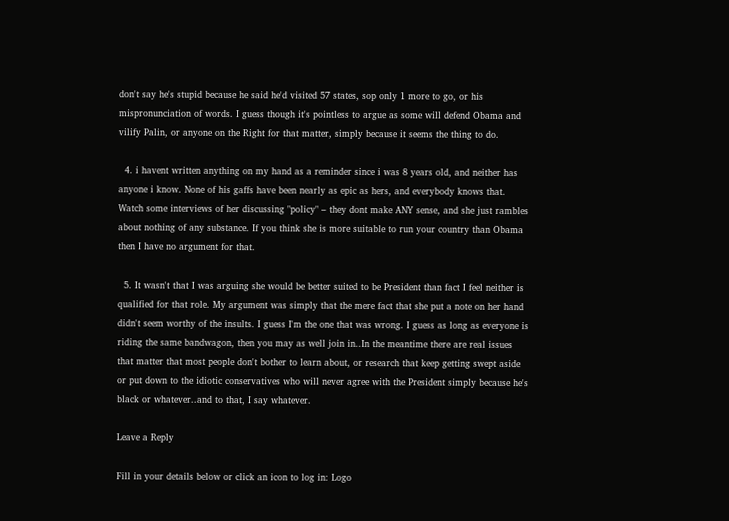don't say he's stupid because he said he'd visited 57 states, sop only 1 more to go, or his mispronunciation of words. I guess though it's pointless to argue as some will defend Obama and vilify Palin, or anyone on the Right for that matter, simply because it seems the thing to do.

  4. i havent written anything on my hand as a reminder since i was 8 years old, and neither has anyone i know. None of his gaffs have been nearly as epic as hers, and everybody knows that. Watch some interviews of her discussing "policy" – they dont make ANY sense, and she just rambles about nothing of any substance. If you think she is more suitable to run your country than Obama then I have no argument for that.

  5. It wasn't that I was arguing she would be better suited to be President than fact I feel neither is qualified for that role. My argument was simply that the mere fact that she put a note on her hand didn't seem worthy of the insults. I guess I'm the one that was wrong. I guess as long as everyone is riding the same bandwagon, then you may as well join in..In the meantime there are real issues that matter that most people don't bother to learn about, or research that keep getting swept aside or put down to the idiotic conservatives who will never agree with the President simply because he's black or whatever..and to that, I say whatever.

Leave a Reply

Fill in your details below or click an icon to log in: Logo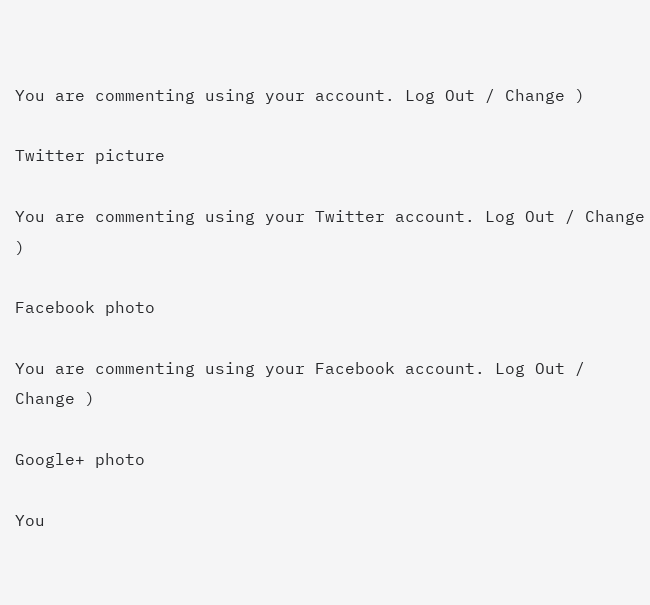You are commenting using your account. Log Out / Change )

Twitter picture

You are commenting using your Twitter account. Log Out / Change )

Facebook photo

You are commenting using your Facebook account. Log Out / Change )

Google+ photo

You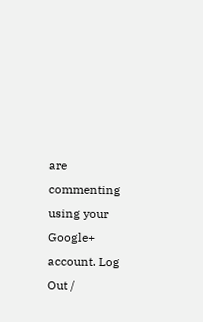are commenting using your Google+ account. Log Out /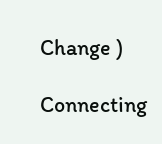Change )

Connecting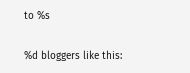to %s

%d bloggers like this: